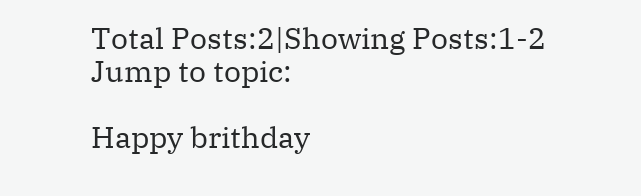Total Posts:2|Showing Posts:1-2
Jump to topic:

Happy brithday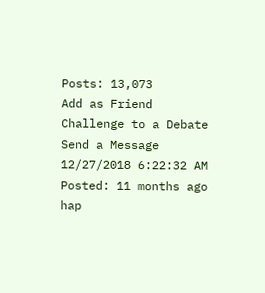Posts: 13,073
Add as Friend
Challenge to a Debate
Send a Message
12/27/2018 6:22:32 AM
Posted: 11 months ago
hap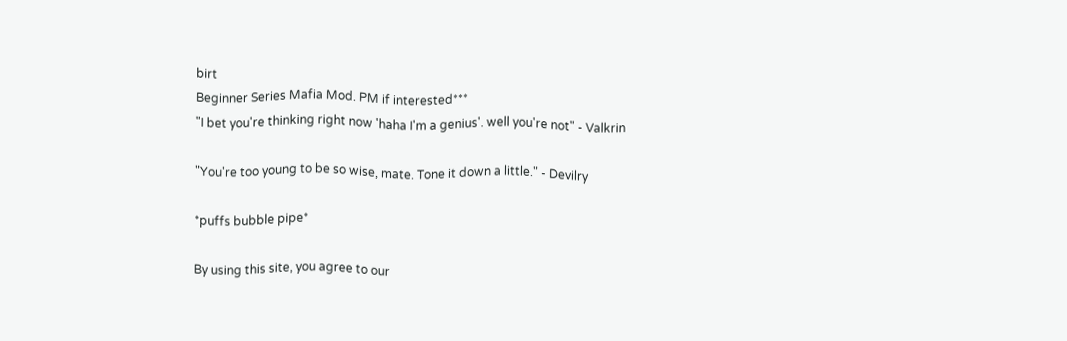birt
Beginner Series Mafia Mod. PM if interested***
"I bet you're thinking right now 'haha I'm a genius'. well you're not" - Valkrin

"You're too young to be so wise, mate. Tone it down a little." - Devilry

*puffs bubble pipe*

By using this site, you agree to our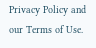Privacy Policy and our Terms of Use.